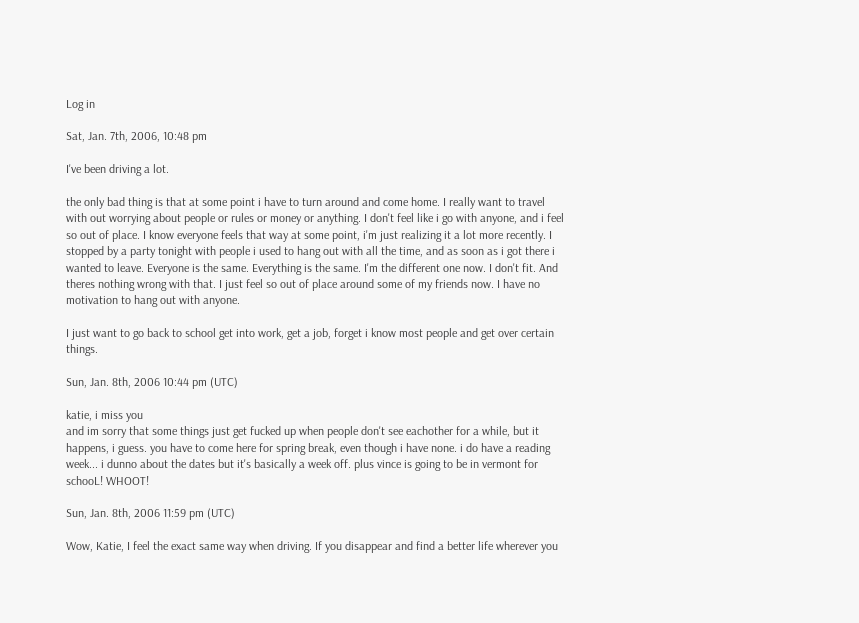Log in

Sat, Jan. 7th, 2006, 10:48 pm

I've been driving a lot.

the only bad thing is that at some point i have to turn around and come home. I really want to travel with out worrying about people or rules or money or anything. I don't feel like i go with anyone, and i feel so out of place. I know everyone feels that way at some point, i'm just realizing it a lot more recently. I stopped by a party tonight with people i used to hang out with all the time, and as soon as i got there i wanted to leave. Everyone is the same. Everything is the same. I'm the different one now. I don't fit. And theres nothing wrong with that. I just feel so out of place around some of my friends now. I have no motivation to hang out with anyone.

I just want to go back to school get into work, get a job, forget i know most people and get over certain things.

Sun, Jan. 8th, 2006 10:44 pm (UTC)

katie, i miss you
and im sorry that some things just get fucked up when people don't see eachother for a while, but it happens, i guess. you have to come here for spring break, even though i have none. i do have a reading week... i dunno about the dates but it's basically a week off. plus vince is going to be in vermont for schooL! WHOOT!

Sun, Jan. 8th, 2006 11:59 pm (UTC)

Wow, Katie, I feel the exact same way when driving. If you disappear and find a better life wherever you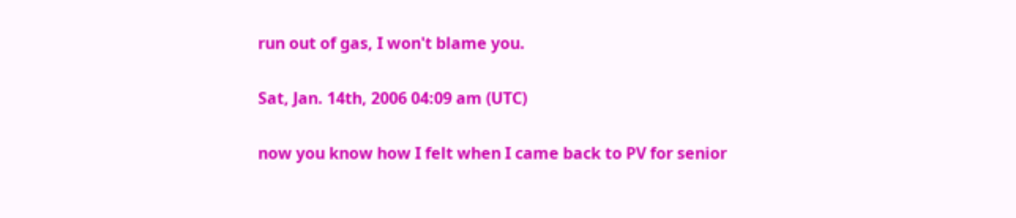run out of gas, I won't blame you.

Sat, Jan. 14th, 2006 04:09 am (UTC)

now you know how I felt when I came back to PV for senior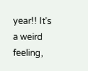year!! It's a weird feeling,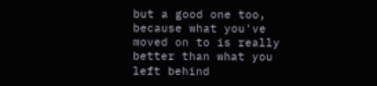but a good one too, because what you've moved on to is really better than what you left behind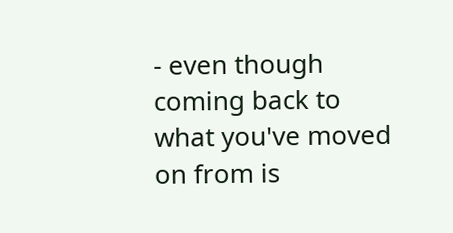- even though coming back to what you've moved on from is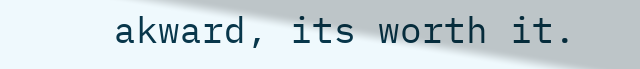akward, its worth it.